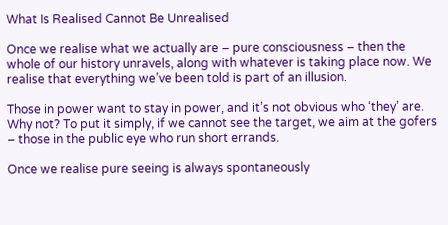What Is Realised Cannot Be Unrealised

Once we realise what we actually are – pure consciousness – then the whole of our history unravels, along with whatever is taking place now. We realise that everything we’ve been told is part of an illusion.

Those in power want to stay in power, and it’s not obvious who ‘they’ are. Why not? To put it simply, if we cannot see the target, we aim at the gofers – those in the public eye who run short errands.

Once we realise pure seeing is always spontaneously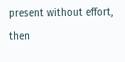present without effort, then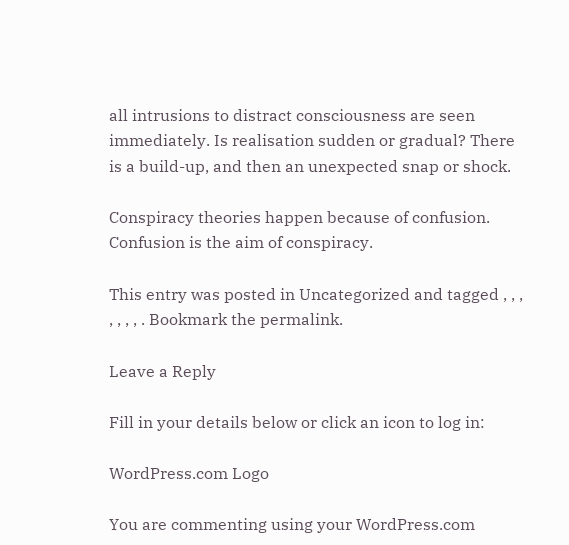all intrusions to distract consciousness are seen immediately. Is realisation sudden or gradual? There is a build-up, and then an unexpected snap or shock.

Conspiracy theories happen because of confusion.
Confusion is the aim of conspiracy.

This entry was posted in Uncategorized and tagged , , , , , , , . Bookmark the permalink.

Leave a Reply

Fill in your details below or click an icon to log in:

WordPress.com Logo

You are commenting using your WordPress.com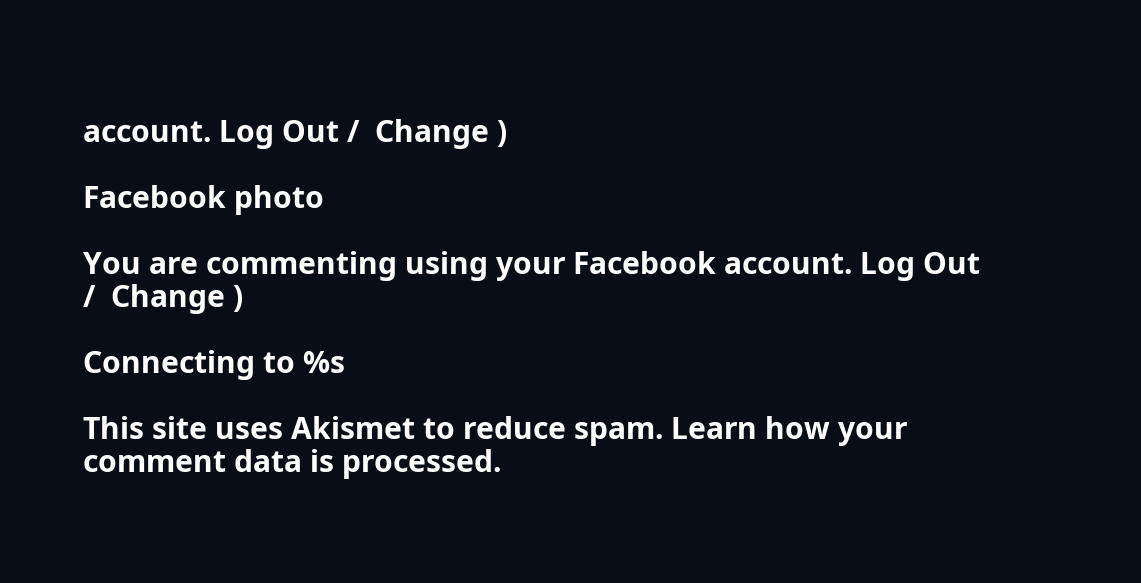account. Log Out /  Change )

Facebook photo

You are commenting using your Facebook account. Log Out /  Change )

Connecting to %s

This site uses Akismet to reduce spam. Learn how your comment data is processed.